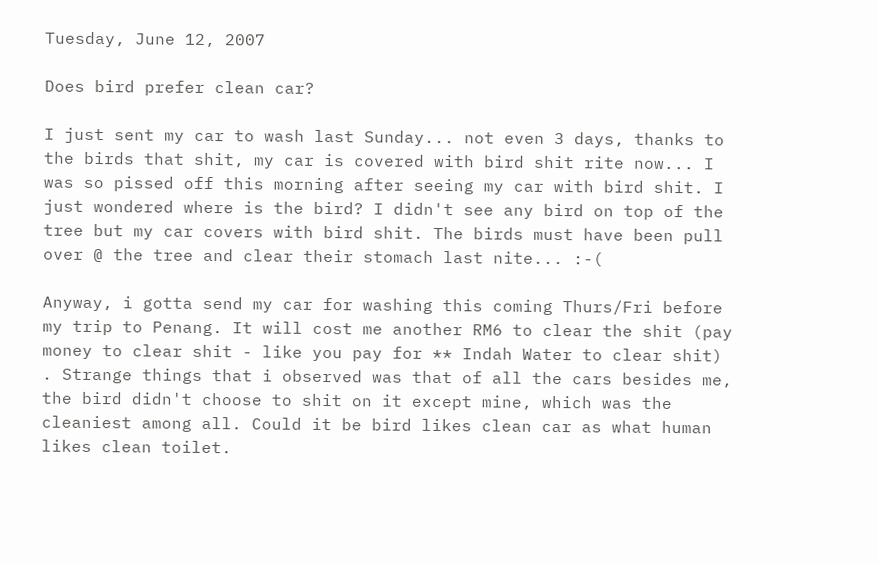Tuesday, June 12, 2007

Does bird prefer clean car?

I just sent my car to wash last Sunday... not even 3 days, thanks to the birds that shit, my car is covered with bird shit rite now... I was so pissed off this morning after seeing my car with bird shit. I just wondered where is the bird? I didn't see any bird on top of the tree but my car covers with bird shit. The birds must have been pull over @ the tree and clear their stomach last nite... :-(

Anyway, i gotta send my car for washing this coming Thurs/Fri before my trip to Penang. It will cost me another RM6 to clear the shit (pay money to clear shit - like you pay for ** Indah Water to clear shit) . Strange things that i observed was that of all the cars besides me, the bird didn't choose to shit on it except mine, which was the cleaniest among all. Could it be bird likes clean car as what human likes clean toilet.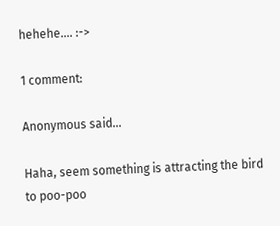hehehe.... :->

1 comment:

Anonymous said...

Haha, seem something is attracting the bird to poo-poo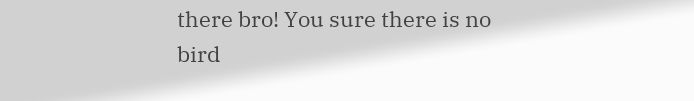there bro! You sure there is no bird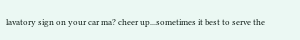lavatory sign on your car ma? cheer up...sometimes it best to serve the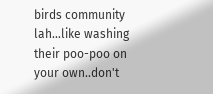birds community lah...like washing their poo-poo on your own..don't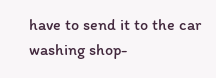have to send it to the car washing shop-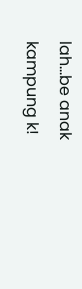lah...be anak kampung k!